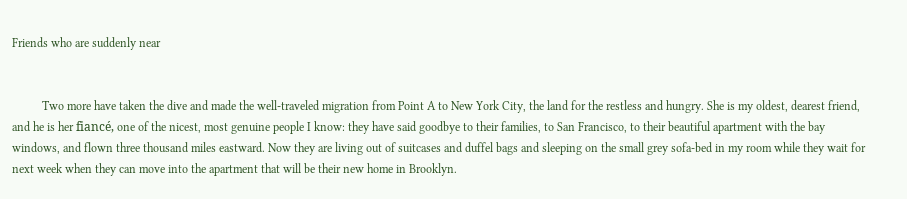Friends who are suddenly near


          Two more have taken the dive and made the well-traveled migration from Point A to New York City, the land for the restless and hungry. She is my oldest, dearest friend, and he is her fiancé, one of the nicest, most genuine people I know: they have said goodbye to their families, to San Francisco, to their beautiful apartment with the bay windows, and flown three thousand miles eastward. Now they are living out of suitcases and duffel bags and sleeping on the small grey sofa-bed in my room while they wait for next week when they can move into the apartment that will be their new home in Brooklyn.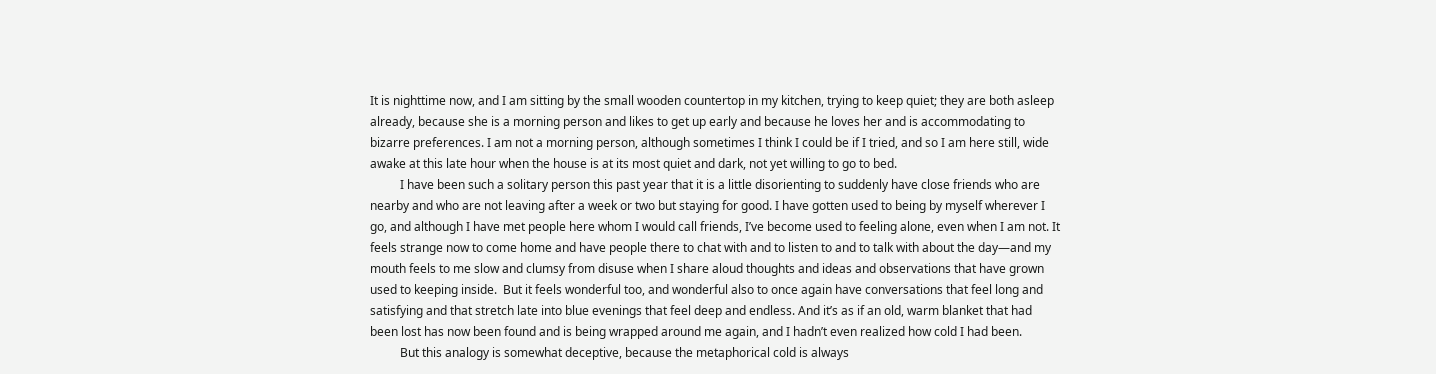It is nighttime now, and I am sitting by the small wooden countertop in my kitchen, trying to keep quiet; they are both asleep already, because she is a morning person and likes to get up early and because he loves her and is accommodating to bizarre preferences. I am not a morning person, although sometimes I think I could be if I tried, and so I am here still, wide awake at this late hour when the house is at its most quiet and dark, not yet willing to go to bed.
          I have been such a solitary person this past year that it is a little disorienting to suddenly have close friends who are nearby and who are not leaving after a week or two but staying for good. I have gotten used to being by myself wherever I go, and although I have met people here whom I would call friends, I’ve become used to feeling alone, even when I am not. It feels strange now to come home and have people there to chat with and to listen to and to talk with about the day—and my mouth feels to me slow and clumsy from disuse when I share aloud thoughts and ideas and observations that have grown used to keeping inside.  But it feels wonderful too, and wonderful also to once again have conversations that feel long and satisfying and that stretch late into blue evenings that feel deep and endless. And it’s as if an old, warm blanket that had been lost has now been found and is being wrapped around me again, and I hadn’t even realized how cold I had been.
          But this analogy is somewhat deceptive, because the metaphorical cold is always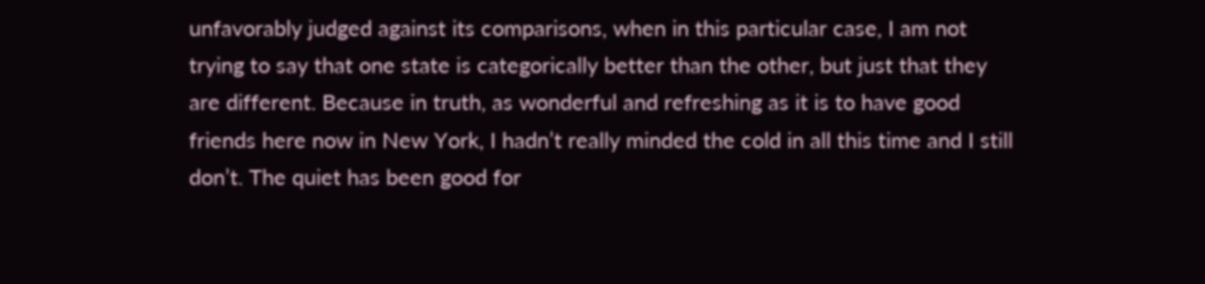unfavorably judged against its comparisons, when in this particular case, I am not trying to say that one state is categorically better than the other, but just that they are different. Because in truth, as wonderful and refreshing as it is to have good friends here now in New York, I hadn’t really minded the cold in all this time and I still don’t. The quiet has been good for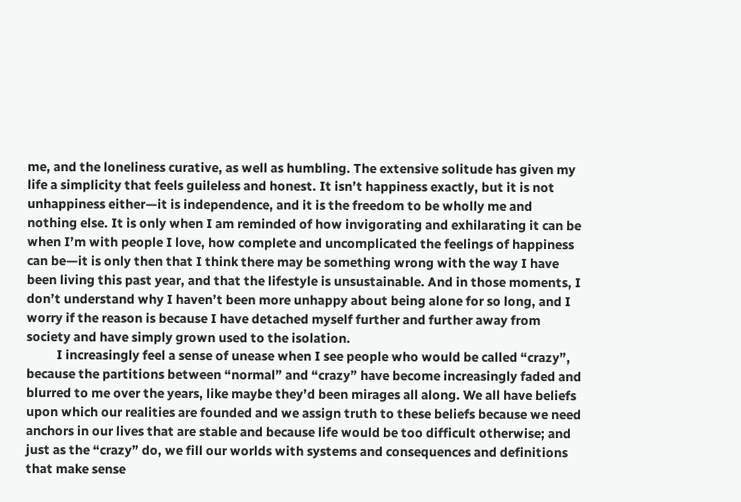me, and the loneliness curative, as well as humbling. The extensive solitude has given my life a simplicity that feels guileless and honest. It isn’t happiness exactly, but it is not unhappiness either—it is independence, and it is the freedom to be wholly me and nothing else. It is only when I am reminded of how invigorating and exhilarating it can be when I’m with people I love, how complete and uncomplicated the feelings of happiness can be—it is only then that I think there may be something wrong with the way I have been living this past year, and that the lifestyle is unsustainable. And in those moments, I don’t understand why I haven’t been more unhappy about being alone for so long, and I worry if the reason is because I have detached myself further and further away from society and have simply grown used to the isolation.
          I increasingly feel a sense of unease when I see people who would be called “crazy”, because the partitions between “normal” and “crazy” have become increasingly faded and blurred to me over the years, like maybe they’d been mirages all along. We all have beliefs upon which our realities are founded and we assign truth to these beliefs because we need anchors in our lives that are stable and because life would be too difficult otherwise; and just as the “crazy” do, we fill our worlds with systems and consequences and definitions that make sense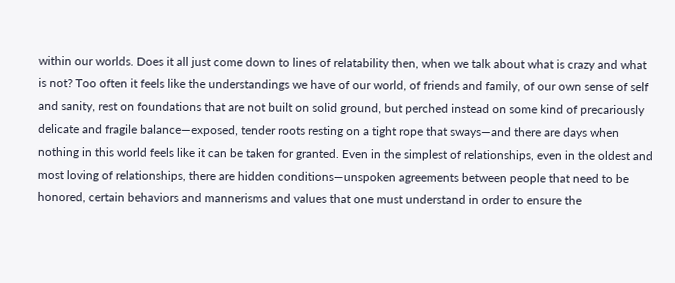within our worlds. Does it all just come down to lines of relatability then, when we talk about what is crazy and what is not? Too often it feels like the understandings we have of our world, of friends and family, of our own sense of self and sanity, rest on foundations that are not built on solid ground, but perched instead on some kind of precariously delicate and fragile balance—exposed, tender roots resting on a tight rope that sways—and there are days when nothing in this world feels like it can be taken for granted. Even in the simplest of relationships, even in the oldest and most loving of relationships, there are hidden conditions—unspoken agreements between people that need to be honored, certain behaviors and mannerisms and values that one must understand in order to ensure the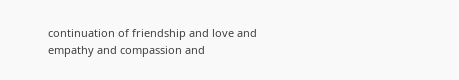continuation of friendship and love and empathy and compassion and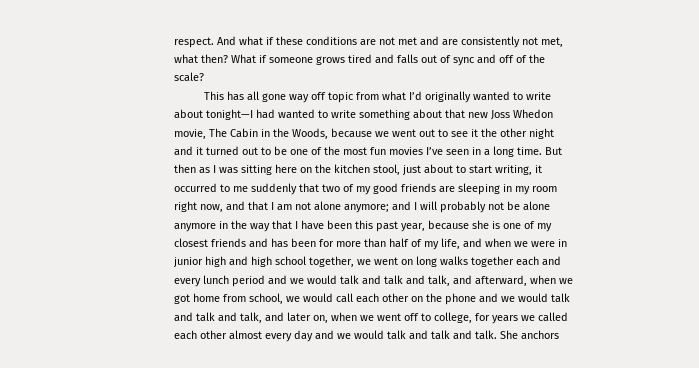respect. And what if these conditions are not met and are consistently not met, what then? What if someone grows tired and falls out of sync and off of the scale?
          This has all gone way off topic from what I’d originally wanted to write about tonight—I had wanted to write something about that new Joss Whedon movie, The Cabin in the Woods, because we went out to see it the other night and it turned out to be one of the most fun movies I’ve seen in a long time. But then as I was sitting here on the kitchen stool, just about to start writing, it occurred to me suddenly that two of my good friends are sleeping in my room right now, and that I am not alone anymore; and I will probably not be alone anymore in the way that I have been this past year, because she is one of my closest friends and has been for more than half of my life, and when we were in junior high and high school together, we went on long walks together each and every lunch period and we would talk and talk and talk, and afterward, when we got home from school, we would call each other on the phone and we would talk and talk and talk, and later on, when we went off to college, for years we called each other almost every day and we would talk and talk and talk. She anchors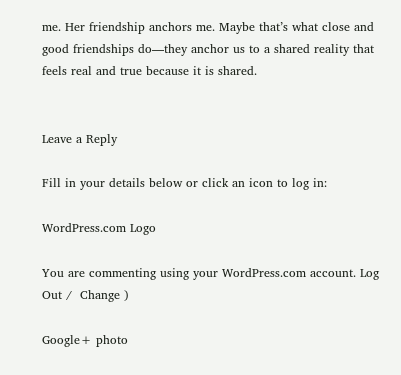me. Her friendship anchors me. Maybe that’s what close and good friendships do—they anchor us to a shared reality that feels real and true because it is shared.


Leave a Reply

Fill in your details below or click an icon to log in:

WordPress.com Logo

You are commenting using your WordPress.com account. Log Out /  Change )

Google+ photo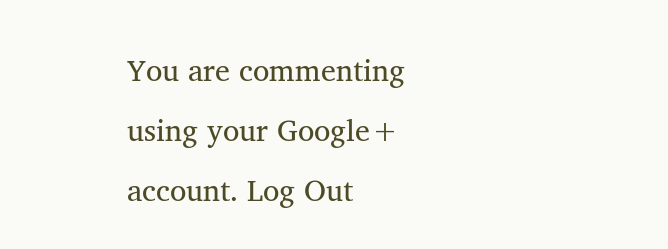You are commenting using your Google+ account. Log Out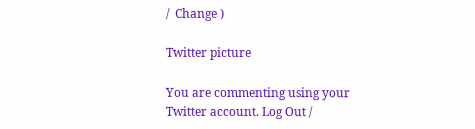/  Change )

Twitter picture

You are commenting using your Twitter account. Log Out /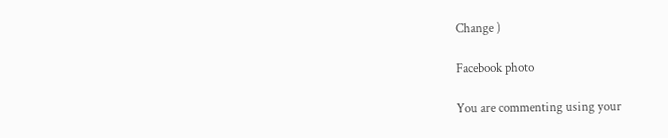Change )

Facebook photo

You are commenting using your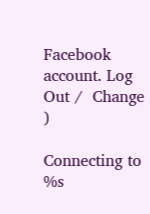Facebook account. Log Out /  Change )

Connecting to %s